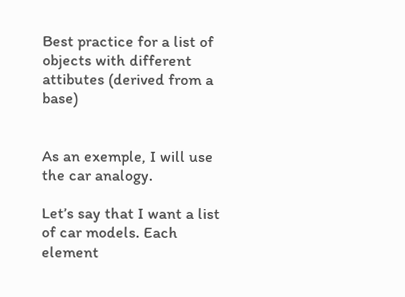Best practice for a list of objects with different attibutes (derived from a base)


As an exemple, I will use the car analogy.

Let’s say that I want a list of car models. Each element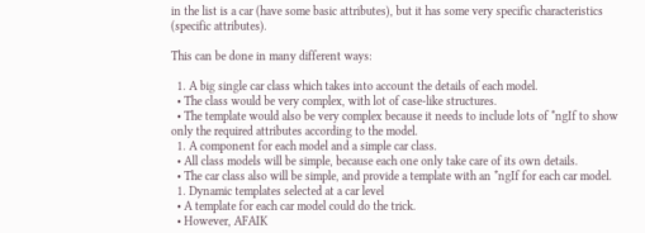in the list is a car (have some basic attributes), but it has some very specific characteristics (specific attributes).

This can be done in many different ways:

  1. A big single car class which takes into account the details of each model.
  • The class would be very complex, with lot of case-like structures.
  • The template would also be very complex because it needs to include lots of *ngIf to show only the required attributes according to the model.
  1. A component for each model and a simple car class.
  • All class models will be simple, because each one only take care of its own details.
  • The car class also will be simple, and provide a template with an *ngIf for each car model.
  1. Dynamic templates selected at a car level
  • A template for each car model could do the trick.
  • However, AFAIK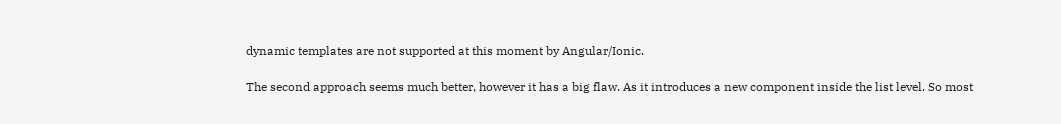dynamic templates are not supported at this moment by Angular/Ionic.

The second approach seems much better, however it has a big flaw. As it introduces a new component inside the list level. So most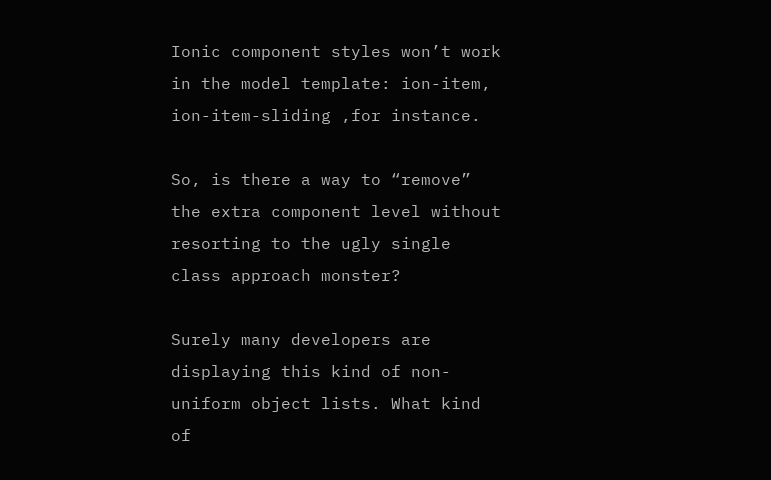Ionic component styles won’t work in the model template: ion-item, ion-item-sliding ,for instance.

So, is there a way to “remove” the extra component level without resorting to the ugly single class approach monster?

Surely many developers are displaying this kind of non-uniform object lists. What kind of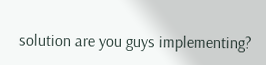solution are you guys implementing?